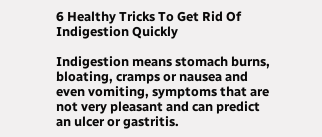6 Healthy Tricks To Get Rid Of Indigestion Quickly

Indigestion means stomach burns, bloating, cramps or nausea and even vomiting, symptoms that are not very pleasant and can predict an ulcer or gastritis.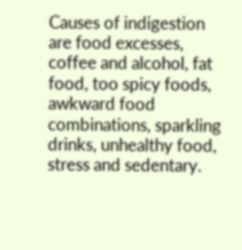Causes of indigestion are food excesses, coffee and alcohol, fat food, too spicy foods, awkward food combinations, sparkling drinks, unhealthy food, stress and sedentary.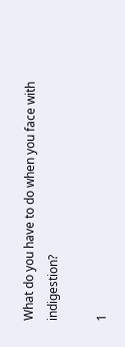What do you have to do when you face with indigestion?

1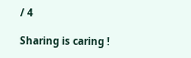/ 4

Sharing is caring !